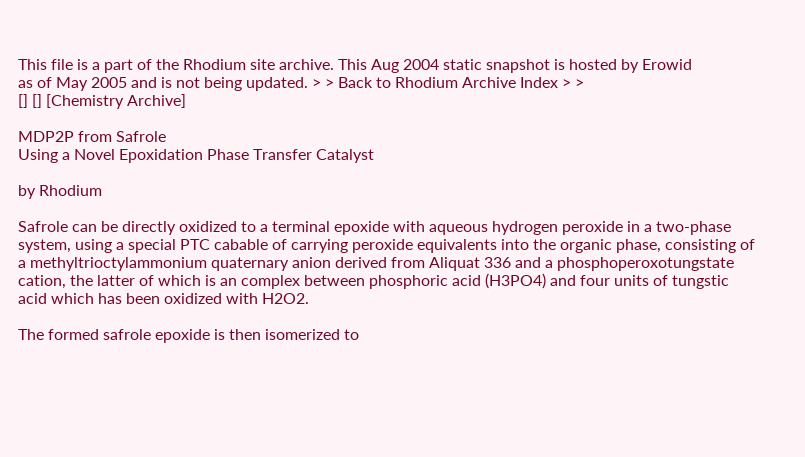This file is a part of the Rhodium site archive. This Aug 2004 static snapshot is hosted by Erowid
as of May 2005 and is not being updated. > > Back to Rhodium Archive Index > >
[] [] [Chemistry Archive]

MDP2P from Safrole
Using a Novel Epoxidation Phase Transfer Catalyst

by Rhodium

Safrole can be directly oxidized to a terminal epoxide with aqueous hydrogen peroxide in a two-phase system, using a special PTC cabable of carrying peroxide equivalents into the organic phase, consisting of a methyltrioctylammonium quaternary anion derived from Aliquat 336 and a phosphoperoxotungstate cation, the latter of which is an complex between phosphoric acid (H3PO4) and four units of tungstic acid which has been oxidized with H2O2.

The formed safrole epoxide is then isomerized to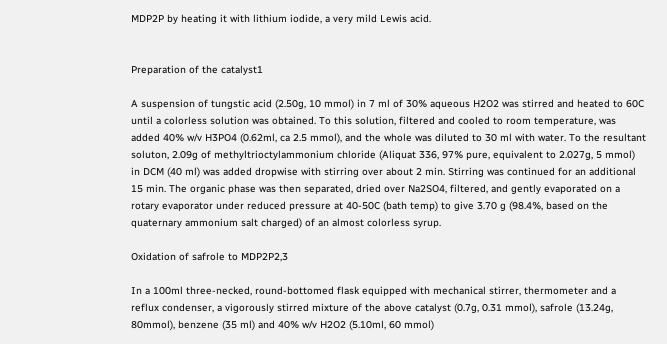MDP2P by heating it with lithium iodide, a very mild Lewis acid.


Preparation of the catalyst1

A suspension of tungstic acid (2.50g, 10 mmol) in 7 ml of 30% aqueous H2O2 was stirred and heated to 60C until a colorless solution was obtained. To this solution, filtered and cooled to room temperature, was added 40% w/v H3PO4 (0.62ml, ca 2.5 mmol), and the whole was diluted to 30 ml with water. To the resultant soluton, 2.09g of methyltrioctylammonium chloride (Aliquat 336, 97% pure, equivalent to 2.027g, 5 mmol) in DCM (40 ml) was added dropwise with stirring over about 2 min. Stirring was continued for an additional 15 min. The organic phase was then separated, dried over Na2SO4, filtered, and gently evaporated on a rotary evaporator under reduced pressure at 40-50C (bath temp) to give 3.70 g (98.4%, based on the quaternary ammonium salt charged) of an almost colorless syrup.

Oxidation of safrole to MDP2P2,3

In a 100ml three-necked, round-bottomed flask equipped with mechanical stirrer, thermometer and a reflux condenser, a vigorously stirred mixture of the above catalyst (0.7g, 0.31 mmol), safrole (13.24g, 80mmol), benzene (35 ml) and 40% w/v H2O2 (5.10ml, 60 mmol)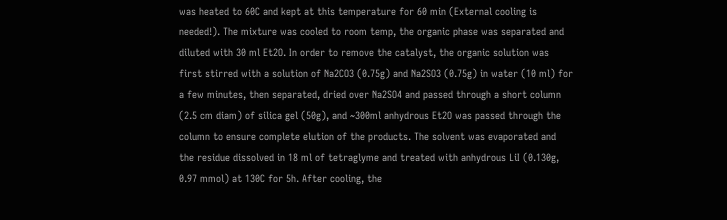was heated to 60C and kept at this temperature for 60 min (External cooling is needed!). The mixture was cooled to room temp, the organic phase was separated and diluted with 30 ml Et2O. In order to remove the catalyst, the organic solution was first stirred with a solution of Na2CO3 (0.75g) and Na2SO3 (0.75g) in water (10 ml) for a few minutes, then separated, dried over Na2SO4 and passed through a short column (2.5 cm diam) of silica gel (50g), and ~300ml anhydrous Et2O was passed through the column to ensure complete elution of the products. The solvent was evaporated and the residue dissolved in 18 ml of tetraglyme and treated with anhydrous LiI (0.130g, 0.97 mmol) at 130C for 5h. After cooling, the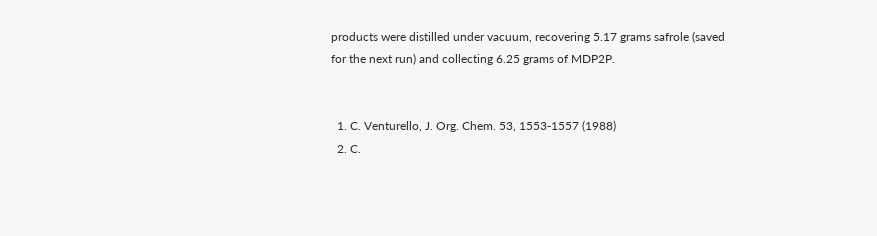products were distilled under vacuum, recovering 5.17 grams safrole (saved for the next run) and collecting 6.25 grams of MDP2P.


  1. C. Venturello, J. Org. Chem. 53, 1553-1557 (1988)
  2. C.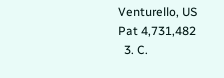Venturello, US Pat 4,731,482
  3. C.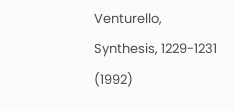Venturello, Synthesis, 1229-1231 (1992)